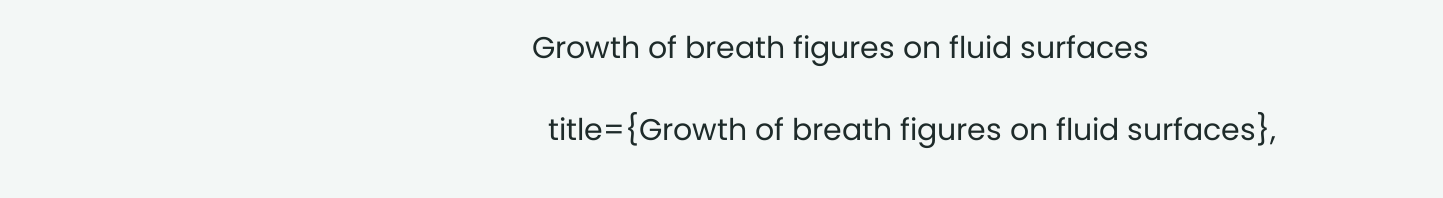Growth of breath figures on fluid surfaces

  title={Growth of breath figures on fluid surfaces},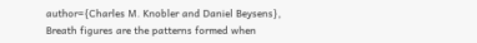author={Charles M. Knobler and Daniel Beysens},
Breath figures are the patterns formed when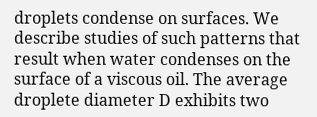droplets condense on surfaces. We describe studies of such patterns that result when water condenses on the surface of a viscous oil. The average droplete diameter D exhibits two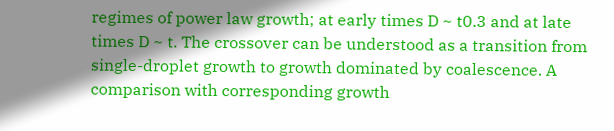regimes of power law growth; at early times D ~ t0.3 and at late times D ~ t. The crossover can be understood as a transition from single-droplet growth to growth dominated by coalescence. A comparison with corresponding growth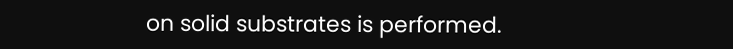on solid substrates is performed.